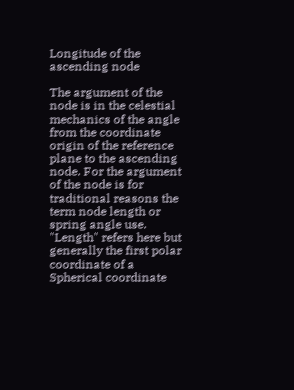Longitude of the ascending node

The argument of the node is in the celestial mechanics of the angle from the coordinate origin of the reference plane to the ascending node. For the argument of the node is for traditional reasons the term node length or spring angle use. "Length" refers here but generally the first polar coordinate of a Spherical coordinate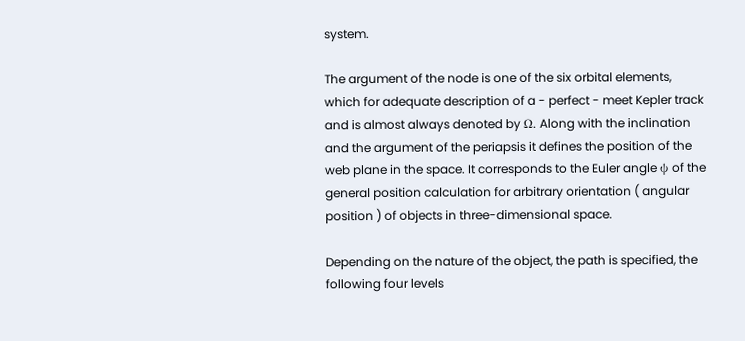system.

The argument of the node is one of the six orbital elements, which for adequate description of a - perfect - meet Kepler track and is almost always denoted by Ω. Along with the inclination and the argument of the periapsis it defines the position of the web plane in the space. It corresponds to the Euler angle ψ of the general position calculation for arbitrary orientation ( angular position ) of objects in three-dimensional space.

Depending on the nature of the object, the path is specified, the following four levels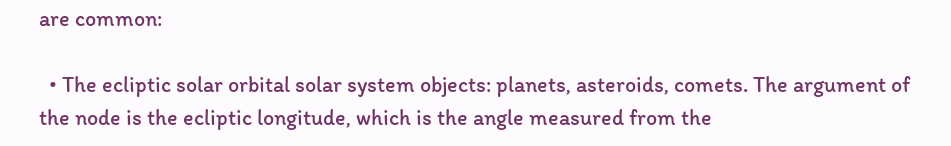are common:

  • The ecliptic solar orbital solar system objects: planets, asteroids, comets. The argument of the node is the ecliptic longitude, which is the angle measured from the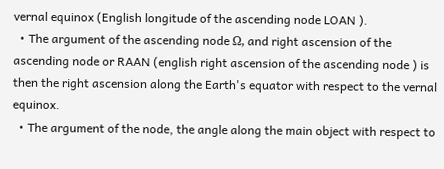vernal equinox (English longitude of the ascending node LOAN ).
  • The argument of the ascending node Ω, and right ascension of the ascending node or RAAN (english right ascension of the ascending node ) is then the right ascension along the Earth's equator with respect to the vernal equinox.
  • The argument of the node, the angle along the main object with respect to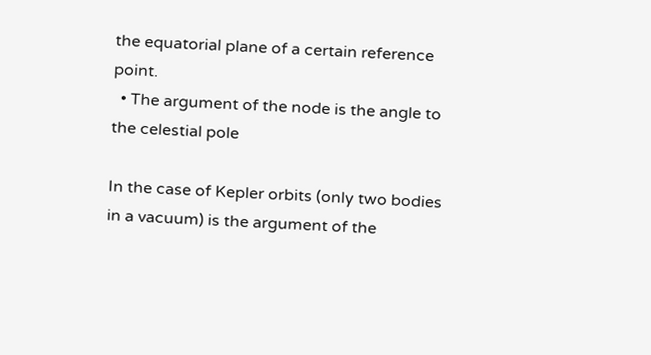the equatorial plane of a certain reference point.
  • The argument of the node is the angle to the celestial pole

In the case of Kepler orbits (only two bodies in a vacuum) is the argument of the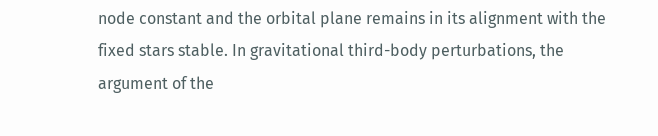node constant and the orbital plane remains in its alignment with the fixed stars stable. In gravitational third-body perturbations, the argument of the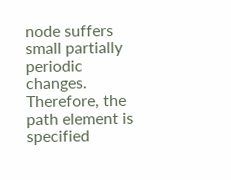node suffers small partially periodic changes. Therefore, the path element is specified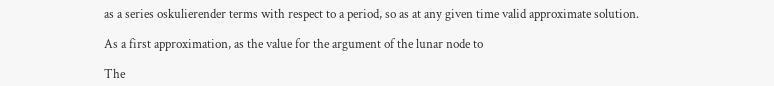as a series oskulierender terms with respect to a period, so as at any given time valid approximate solution.

As a first approximation, as the value for the argument of the lunar node to

The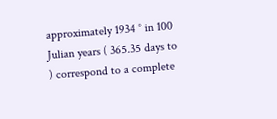approximately 1934 ° in 100 Julian years ( 365.35 days to ) correspond to a complete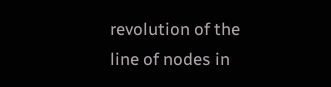revolution of the line of nodes in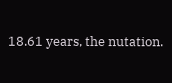18.61 years, the nutation.